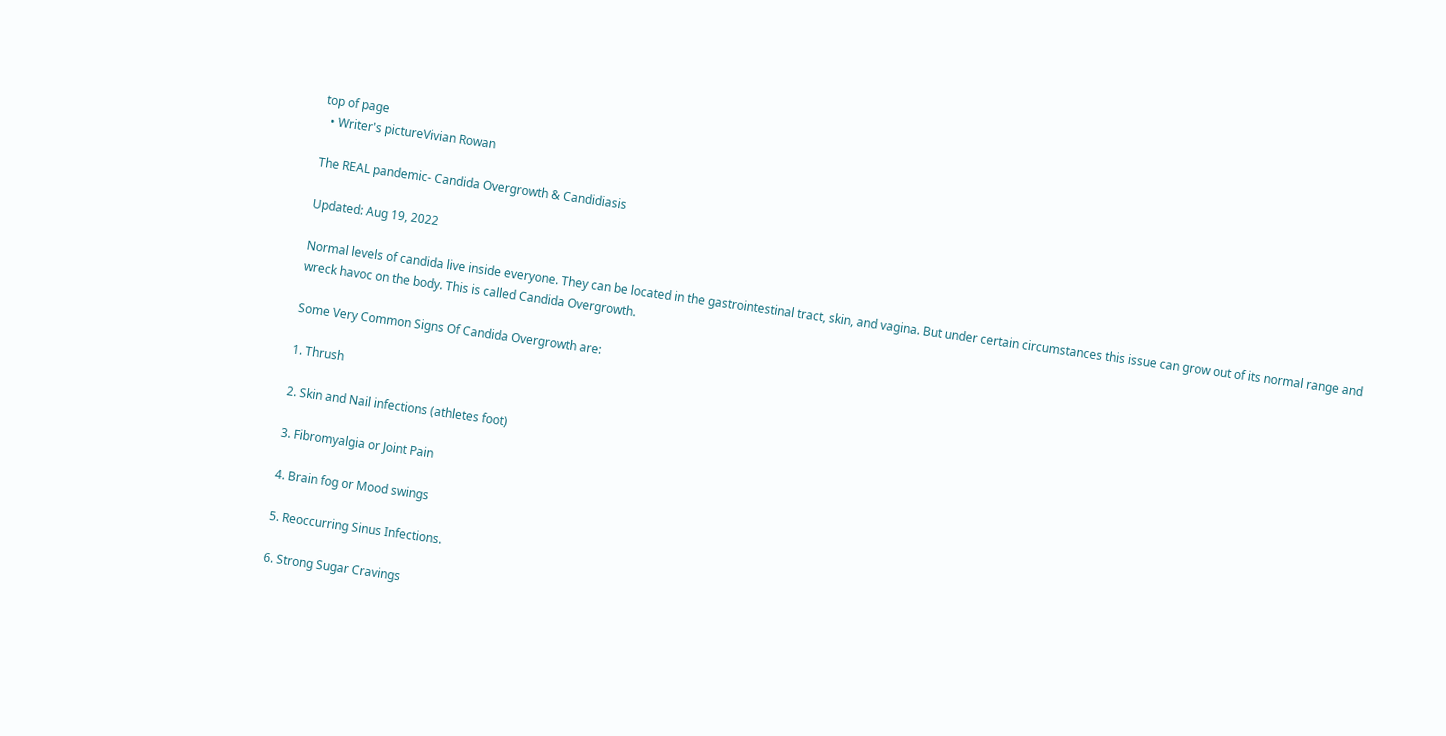top of page
  • Writer's pictureVivian Rowan

The REAL pandemic- Candida Overgrowth & Candidiasis

Updated: Aug 19, 2022

Normal levels of candida live inside everyone. They can be located in the gastrointestinal tract, skin, and vagina. But under certain circumstances this issue can grow out of its normal range and wreck havoc on the body. This is called Candida Overgrowth.

Some Very Common Signs Of Candida Overgrowth are:

1. Thrush

2. Skin and Nail infections (athletes foot)

3. Fibromyalgia or Joint Pain

4. Brain fog or Mood swings

5. Reoccurring Sinus Infections.

6. Strong Sugar Cravings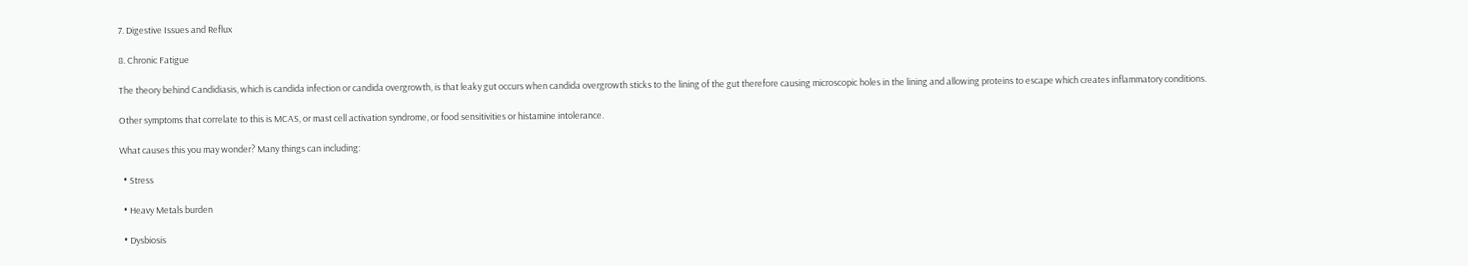7. Digestive Issues and Reflux

8. Chronic Fatigue

The theory behind Candidiasis, which is candida infection or candida overgrowth, is that leaky gut occurs when candida overgrowth sticks to the lining of the gut therefore causing microscopic holes in the lining and allowing proteins to escape which creates inflammatory conditions.

Other symptoms that correlate to this is MCAS, or mast cell activation syndrome, or food sensitivities or histamine intolerance.

What causes this you may wonder? Many things can including:

  • Stress

  • Heavy Metals burden

  • Dysbiosis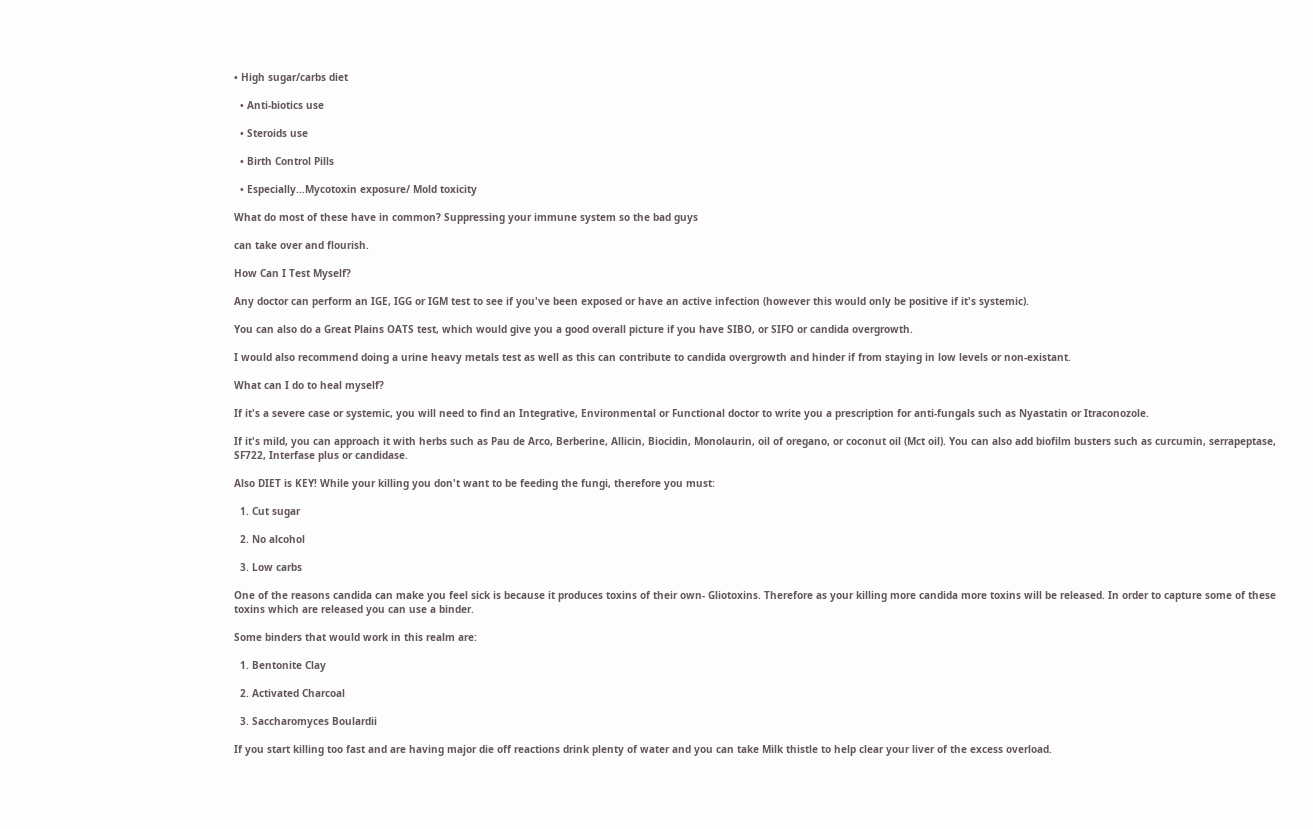• High sugar/carbs diet

  • Anti-biotics use

  • Steroids use

  • Birth Control Pills

  • Especially...Mycotoxin exposure/ Mold toxicity

What do most of these have in common? Suppressing your immune system so the bad guys

can take over and flourish.

How Can I Test Myself?

Any doctor can perform an IGE, IGG or IGM test to see if you've been exposed or have an active infection (however this would only be positive if it's systemic).

You can also do a Great Plains OATS test, which would give you a good overall picture if you have SIBO, or SIFO or candida overgrowth.

I would also recommend doing a urine heavy metals test as well as this can contribute to candida overgrowth and hinder if from staying in low levels or non-existant.

What can I do to heal myself?

If it's a severe case or systemic, you will need to find an Integrative, Environmental or Functional doctor to write you a prescription for anti-fungals such as Nyastatin or Itraconozole.

If it's mild, you can approach it with herbs such as Pau de Arco, Berberine, Allicin, Biocidin, Monolaurin, oil of oregano, or coconut oil (Mct oil). You can also add biofilm busters such as curcumin, serrapeptase, SF722, Interfase plus or candidase.

Also DIET is KEY! While your killing you don't want to be feeding the fungi, therefore you must:

  1. Cut sugar

  2. No alcohol

  3. Low carbs

One of the reasons candida can make you feel sick is because it produces toxins of their own- Gliotoxins. Therefore as your killing more candida more toxins will be released. In order to capture some of these toxins which are released you can use a binder.

Some binders that would work in this realm are:

  1. Bentonite Clay

  2. Activated Charcoal

  3. Saccharomyces Boulardii

If you start killing too fast and are having major die off reactions drink plenty of water and you can take Milk thistle to help clear your liver of the excess overload.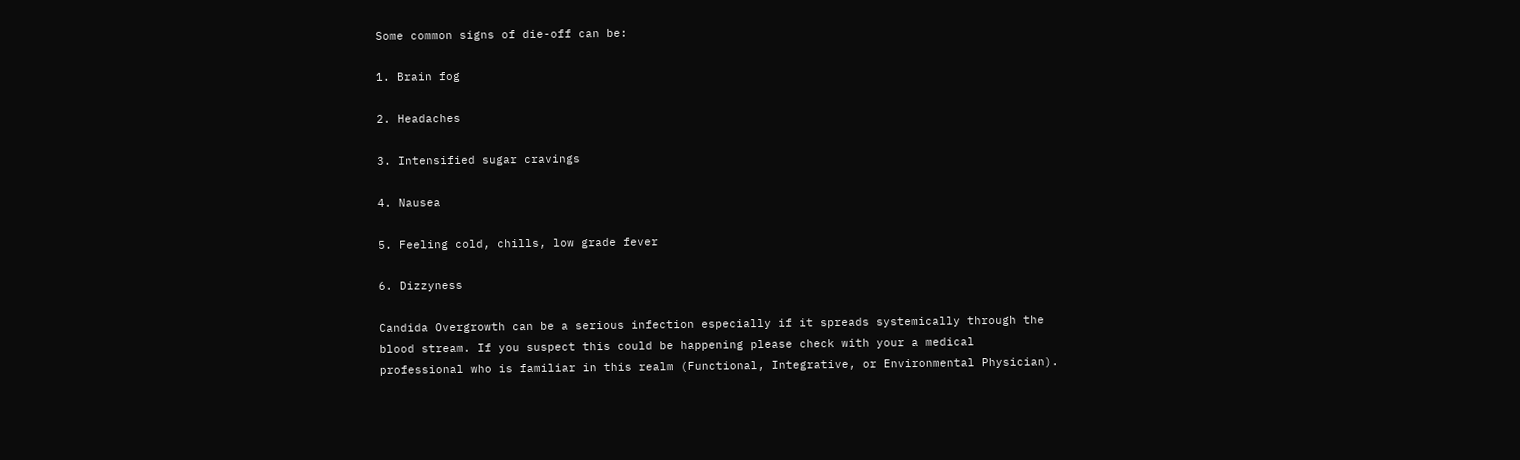Some common signs of die-off can be:

1. Brain fog

2. Headaches

3. Intensified sugar cravings

4. Nausea

5. Feeling cold, chills, low grade fever

6. Dizzyness

Candida Overgrowth can be a serious infection especially if it spreads systemically through the blood stream. If you suspect this could be happening please check with your a medical professional who is familiar in this realm (Functional, Integrative, or Environmental Physician).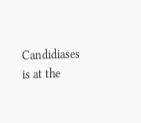Candidiases is at the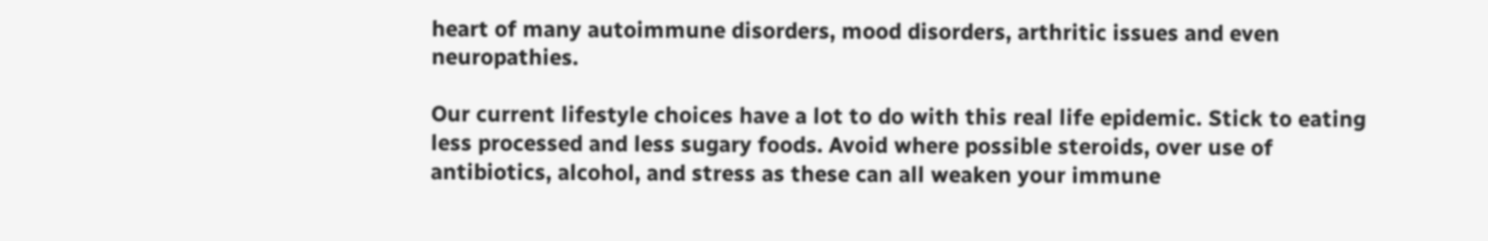heart of many autoimmune disorders, mood disorders, arthritic issues and even neuropathies.

Our current lifestyle choices have a lot to do with this real life epidemic. Stick to eating less processed and less sugary foods. Avoid where possible steroids, over use of antibiotics, alcohol, and stress as these can all weaken your immune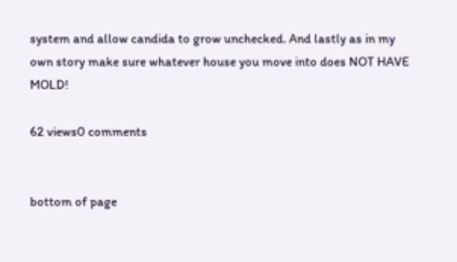system and allow candida to grow unchecked. And lastly as in my own story make sure whatever house you move into does NOT HAVE MOLD!

62 views0 comments


bottom of page